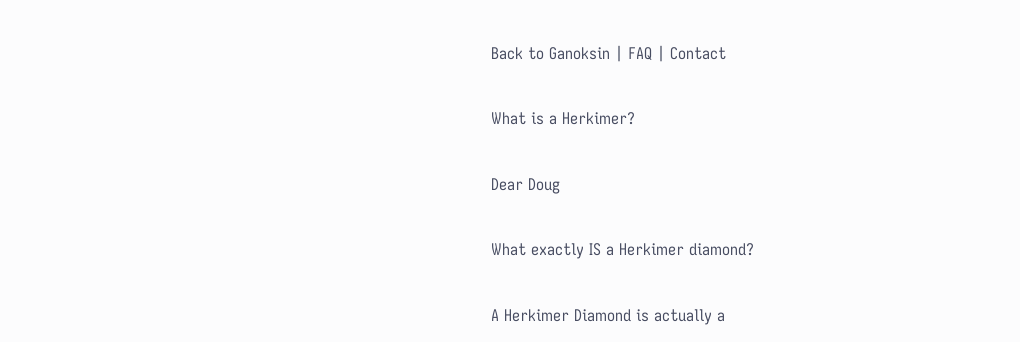Back to Ganoksin | FAQ | Contact

What is a Herkimer?

Dear Doug

What exactly IS a Herkimer diamond?

A Herkimer Diamond is actually a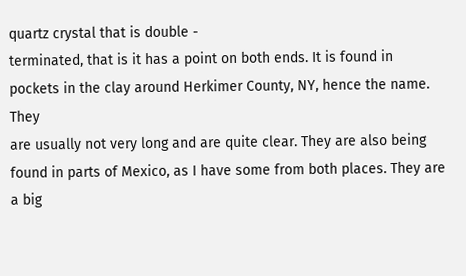quartz crystal that is double -
terminated, that is it has a point on both ends. It is found in
pockets in the clay around Herkimer County, NY, hence the name. They
are usually not very long and are quite clear. They are also being
found in parts of Mexico, as I have some from both places. They are
a big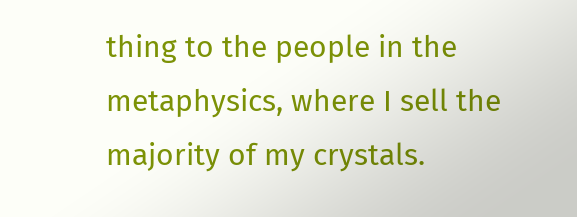thing to the people in the metaphysics, where I sell the
majority of my crystals.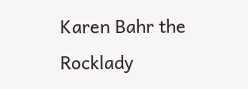Karen Bahr the Rocklady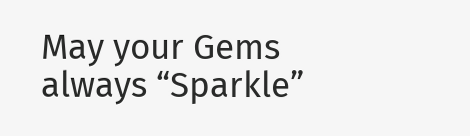May your Gems always “Sparkle”